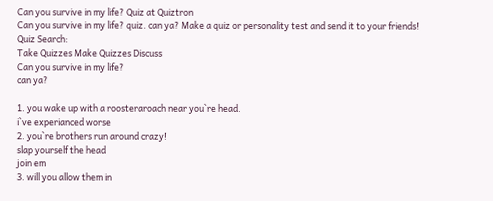Can you survive in my life? Quiz at Quiztron
Can you survive in my life? quiz. can ya? Make a quiz or personality test and send it to your friends! Quiz Search:
Take Quizzes Make Quizzes Discuss
Can you survive in my life?
can ya?

1. you wake up with a roosteraroach near you`re head.
i`ve experianced worse
2. you`re brothers run around crazy!
slap yourself the head
join em
3. will you allow them in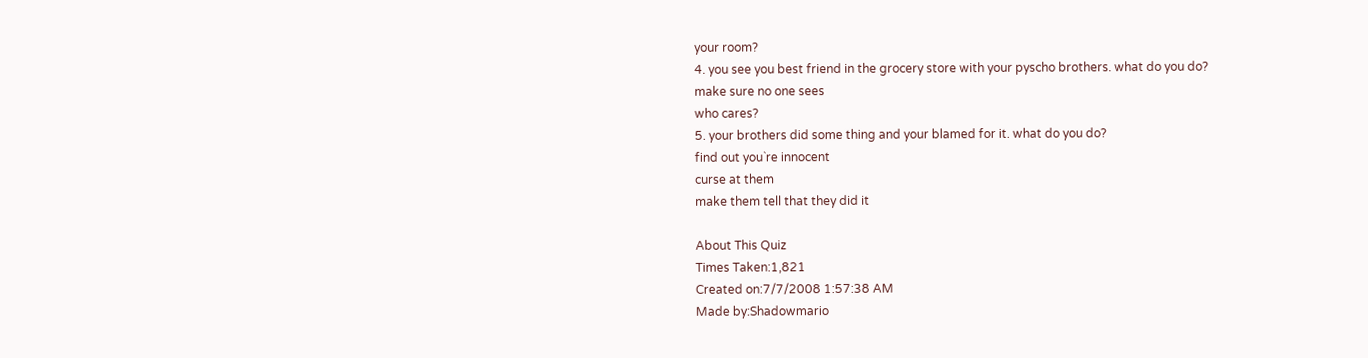your room?
4. you see you best friend in the grocery store with your pyscho brothers. what do you do?
make sure no one sees
who cares?
5. your brothers did some thing and your blamed for it. what do you do?
find out you`re innocent
curse at them
make them tell that they did it

About This Quiz
Times Taken:1,821
Created on:7/7/2008 1:57:38 AM
Made by:Shadowmario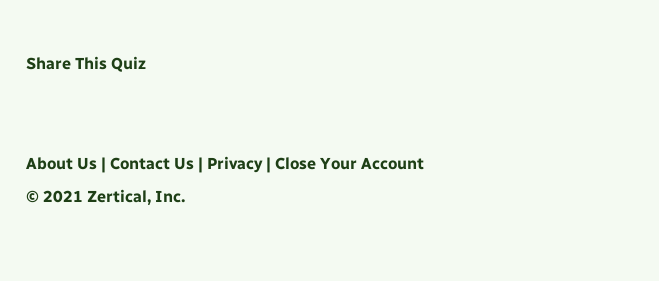Share This Quiz


About Us | Contact Us | Privacy | Close Your Account
© 2021 Zertical, Inc.